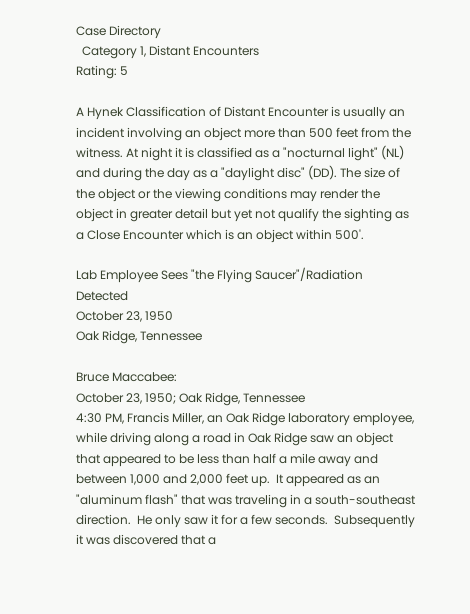Case Directory
  Category 1, Distant Encounters
Rating: 5

A Hynek Classification of Distant Encounter is usually an incident involving an object more than 500 feet from the witness. At night it is classified as a "nocturnal light" (NL) and during the day as a "daylight disc" (DD). The size of the object or the viewing conditions may render the object in greater detail but yet not qualify the sighting as a Close Encounter which is an object within 500'.

Lab Employee Sees "the Flying Saucer"/Radiation Detected
October 23, 1950
Oak Ridge, Tennessee

Bruce Maccabee:
October 23, 1950; Oak Ridge, Tennessee
4:30 PM, Francis Miller, an Oak Ridge laboratory employee, while driving along a road in Oak Ridge saw an object that appeared to be less than half a mile away and between 1,000 and 2,000 feet up.  It appeared as an "aluminum flash" that was traveling in a south-southeast direction.  He only saw it for a few seconds.  Subsequently it was discovered that a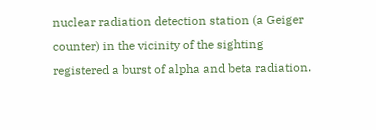nuclear radiation detection station (a Geiger counter) in the vicinity of the sighting registered a burst of alpha and beta radiation.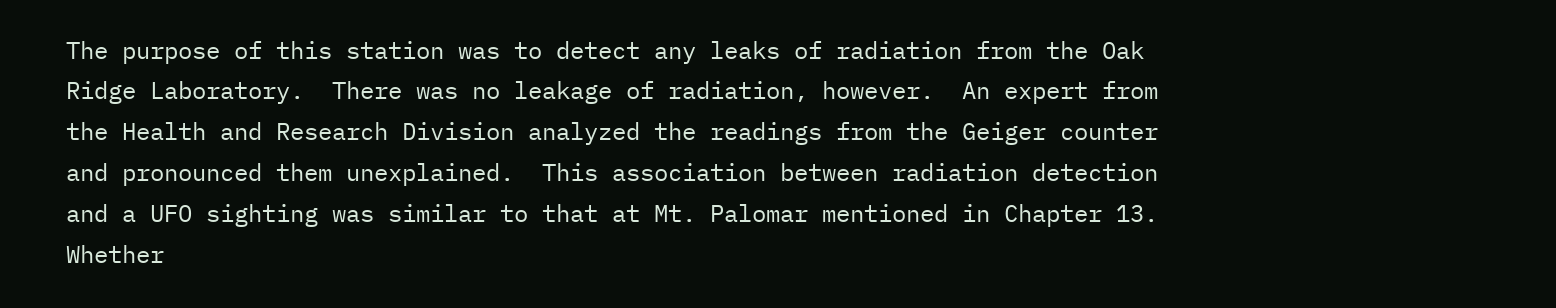The purpose of this station was to detect any leaks of radiation from the Oak Ridge Laboratory.  There was no leakage of radiation, however.  An expert from the Health and Research Division analyzed the readings from the Geiger counter and pronounced them unexplained.  This association between radiation detection and a UFO sighting was similar to that at Mt. Palomar mentioned in Chapter 13.   Whether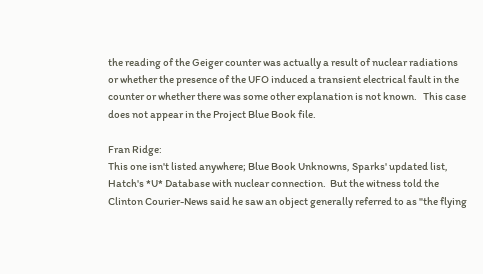the reading of the Geiger counter was actually a result of nuclear radiations or whether the presence of the UFO induced a transient electrical fault in the counter or whether there was some other explanation is not known.   This case does not appear in the Project Blue Book file.

Fran Ridge:
This one isn't listed anywhere; Blue Book Unknowns, Sparks' updated list, Hatch's *U* Database with nuclear connection.  But the witness told the Clinton Courier-News said he saw an object generally referred to as "the flying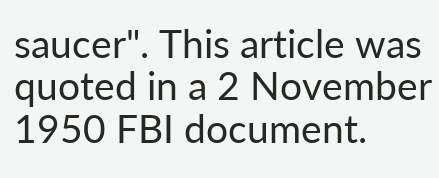saucer". This article was quoted in a 2 November 1950 FBI document.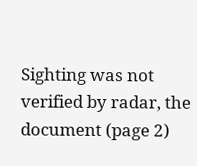Sighting was not verified by radar, the document (page 2)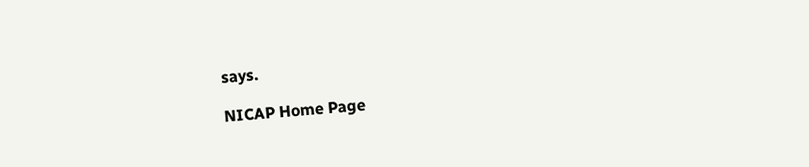says.

NICAP Home Page